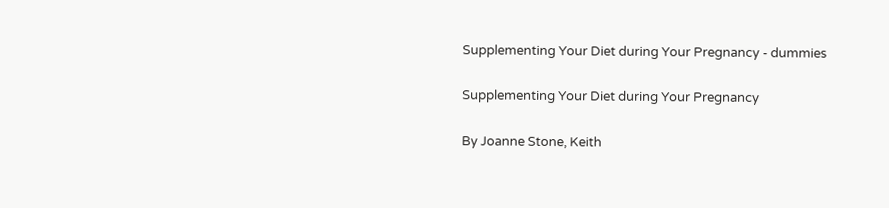Supplementing Your Diet during Your Pregnancy - dummies

Supplementing Your Diet during Your Pregnancy

By Joanne Stone, Keith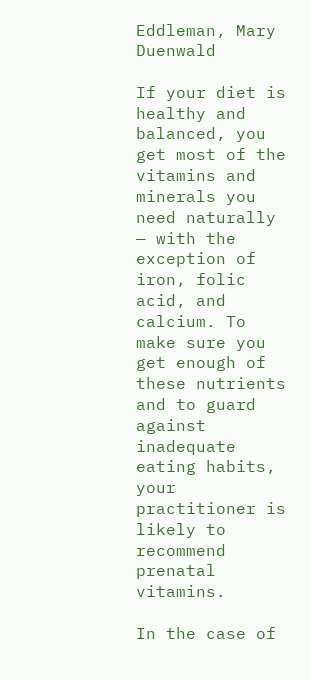Eddleman, Mary Duenwald

If your diet is healthy and balanced, you get most of the vitamins and minerals you need naturally — with the exception of iron, folic acid, and calcium. To make sure you get enough of these nutrients and to guard against inadequate eating habits, your practitioner is likely to recommend prenatal vitamins.

In the case of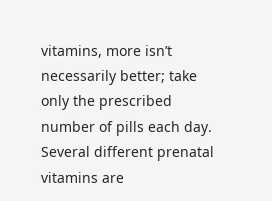vitamins, more isn’t necessarily better; take only the prescribed number of pills each day. Several different prenatal vitamins are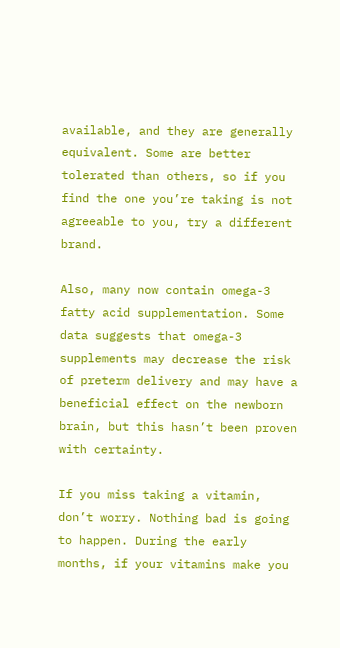available, and they are generally equivalent. Some are better tolerated than others, so if you find the one you’re taking is not agreeable to you, try a different brand.

Also, many now contain omega-3 fatty acid supplementation. Some data suggests that omega-3 supplements may decrease the risk of preterm delivery and may have a beneficial effect on the newborn brain, but this hasn’t been proven with certainty.

If you miss taking a vitamin, don’t worry. Nothing bad is going to happen. During the early months, if your vitamins make you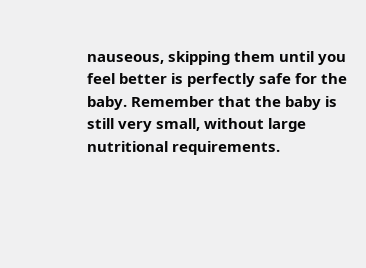nauseous, skipping them until you feel better is perfectly safe for the baby. Remember that the baby is still very small, without large nutritional requirements.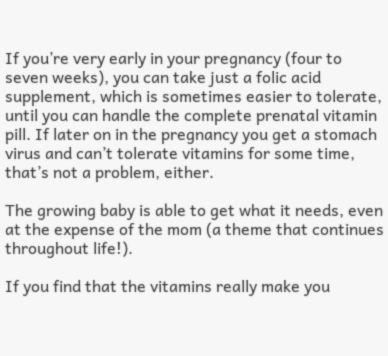If you’re very early in your pregnancy (four to seven weeks), you can take just a folic acid supplement, which is sometimes easier to tolerate, until you can handle the complete prenatal vitamin pill. If later on in the pregnancy you get a stomach virus and can’t tolerate vitamins for some time, that’s not a problem, either.

The growing baby is able to get what it needs, even at the expense of the mom (a theme that continues throughout life!).

If you find that the vitamins really make you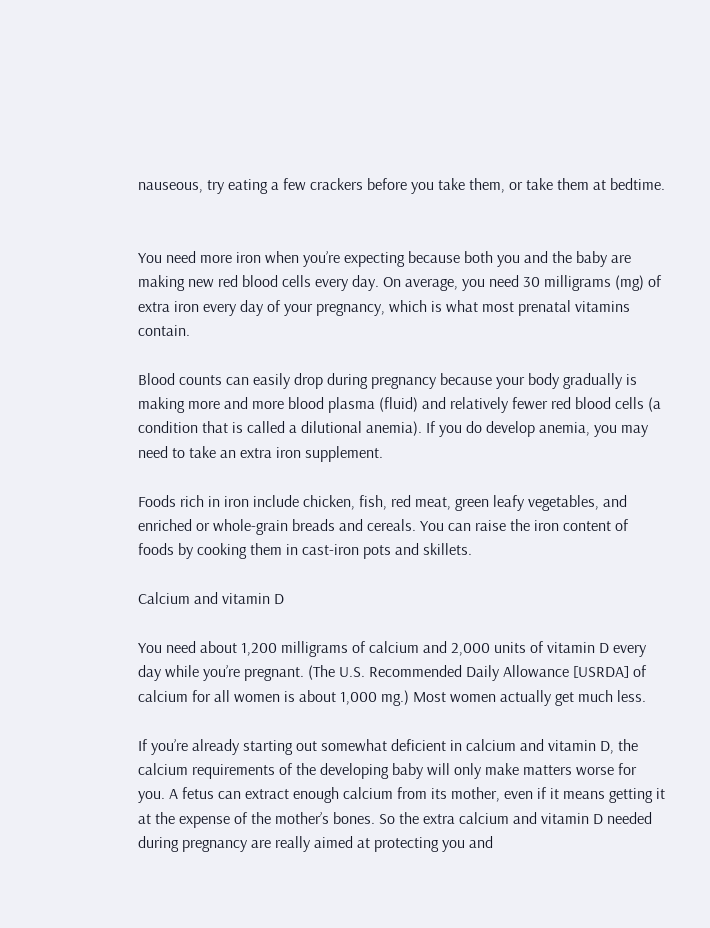nauseous, try eating a few crackers before you take them, or take them at bedtime.


You need more iron when you’re expecting because both you and the baby are making new red blood cells every day. On average, you need 30 milligrams (mg) of extra iron every day of your pregnancy, which is what most prenatal vitamins contain.

Blood counts can easily drop during pregnancy because your body gradually is making more and more blood plasma (fluid) and relatively fewer red blood cells (a condition that is called a dilutional anemia). If you do develop anemia, you may need to take an extra iron supplement.

Foods rich in iron include chicken, fish, red meat, green leafy vegetables, and enriched or whole-grain breads and cereals. You can raise the iron content of foods by cooking them in cast-iron pots and skillets.

Calcium and vitamin D

You need about 1,200 milligrams of calcium and 2,000 units of vitamin D every day while you’re pregnant. (The U.S. Recommended Daily Allowance [USRDA] of calcium for all women is about 1,000 mg.) Most women actually get much less.

If you’re already starting out somewhat deficient in calcium and vitamin D, the calcium requirements of the developing baby will only make matters worse for you. A fetus can extract enough calcium from its mother, even if it means getting it at the expense of the mother’s bones. So the extra calcium and vitamin D needed during pregnancy are really aimed at protecting you and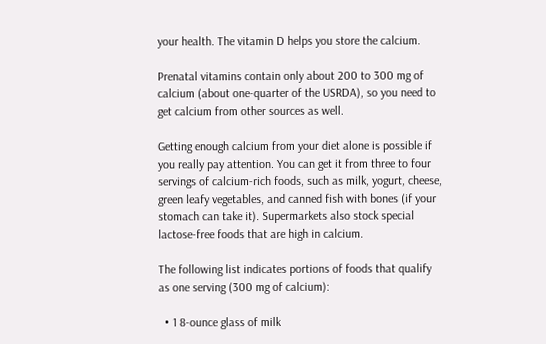your health. The vitamin D helps you store the calcium.

Prenatal vitamins contain only about 200 to 300 mg of calcium (about one-quarter of the USRDA), so you need to get calcium from other sources as well.

Getting enough calcium from your diet alone is possible if you really pay attention. You can get it from three to four servings of calcium-rich foods, such as milk, yogurt, cheese, green leafy vegetables, and canned fish with bones (if your stomach can take it). Supermarkets also stock special lactose-free foods that are high in calcium.

The following list indicates portions of foods that qualify as one serving (300 mg of calcium):

  • 1 8-ounce glass of milk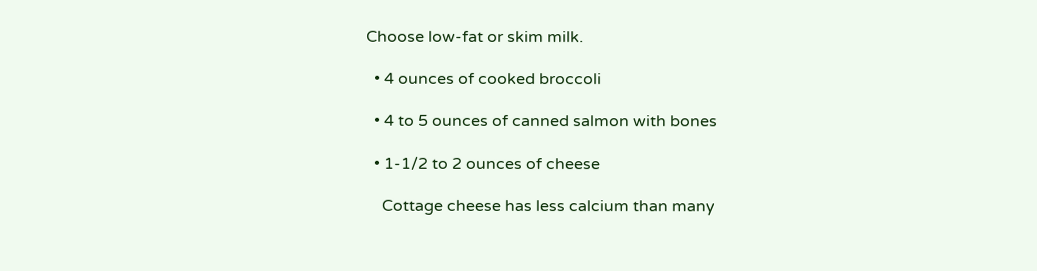Choose low-fat or skim milk.

  • 4 ounces of cooked broccoli

  • 4 to 5 ounces of canned salmon with bones

  • 1-1/2 to 2 ounces of cheese

    Cottage cheese has less calcium than many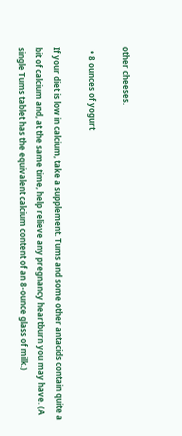other cheeses.

  • 8 ounces of yogurt

If your diet is low in calcium, take a supplement. Tums and some other antacids contain quite a bit of calcium and, at the same time, help relieve any pregnancy heartburn you may have. (A single Tums tablet has the equivalent calcium content of an 8-ounce glass of milk.)